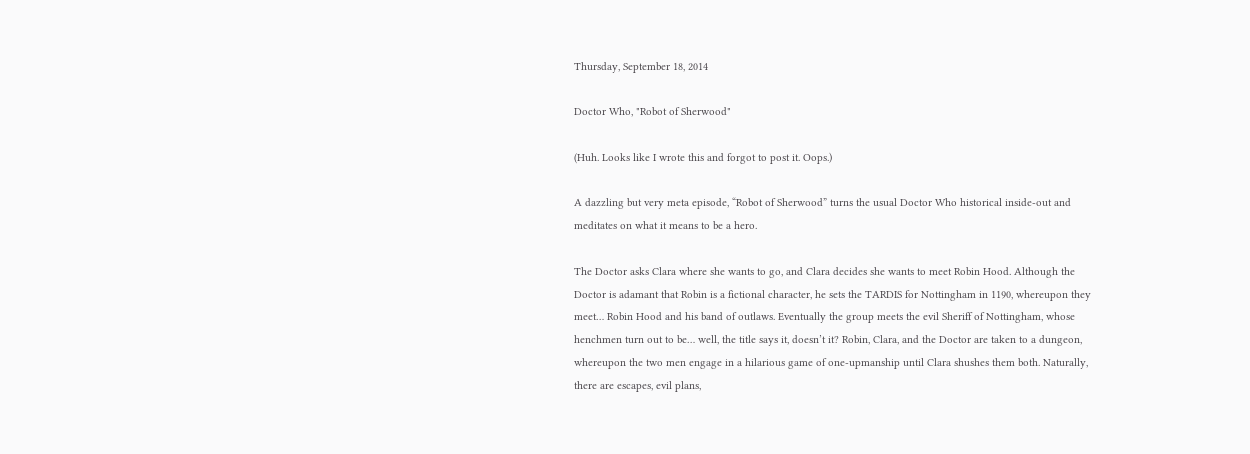Thursday, September 18, 2014

Doctor Who, "Robot of Sherwood"

(Huh. Looks like I wrote this and forgot to post it. Oops.)

A dazzling but very meta episode, “Robot of Sherwood” turns the usual Doctor Who historical inside-out and meditates on what it means to be a hero.

The Doctor asks Clara where she wants to go, and Clara decides she wants to meet Robin Hood. Although the Doctor is adamant that Robin is a fictional character, he sets the TARDIS for Nottingham in 1190, whereupon they meet… Robin Hood and his band of outlaws. Eventually the group meets the evil Sheriff of Nottingham, whose henchmen turn out to be… well, the title says it, doesn’t it? Robin, Clara, and the Doctor are taken to a dungeon, whereupon the two men engage in a hilarious game of one-upmanship until Clara shushes them both. Naturally, there are escapes, evil plans,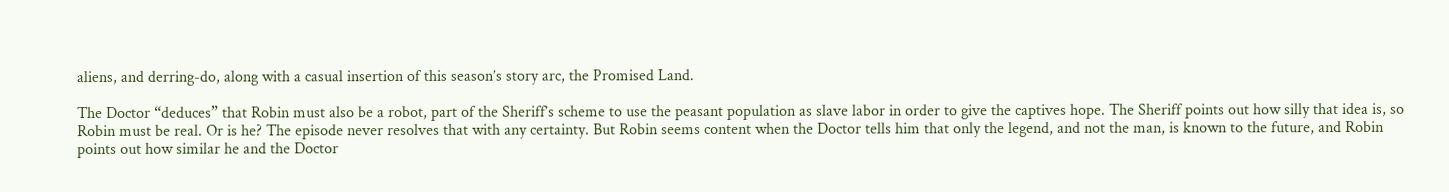aliens, and derring-do, along with a casual insertion of this season’s story arc, the Promised Land.

The Doctor “deduces” that Robin must also be a robot, part of the Sheriff’s scheme to use the peasant population as slave labor in order to give the captives hope. The Sheriff points out how silly that idea is, so Robin must be real. Or is he? The episode never resolves that with any certainty. But Robin seems content when the Doctor tells him that only the legend, and not the man, is known to the future, and Robin points out how similar he and the Doctor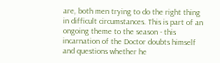are, both men trying to do the right thing in difficult circumstances. This is part of an ongoing theme to the season - this incarnation of the Doctor doubts himself and questions whether he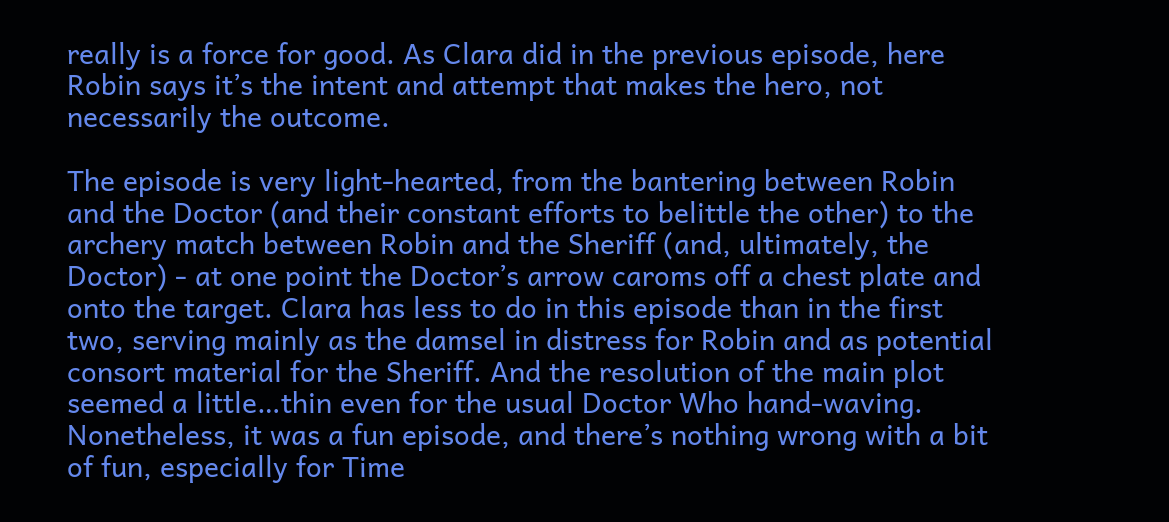really is a force for good. As Clara did in the previous episode, here Robin says it’s the intent and attempt that makes the hero, not necessarily the outcome.

The episode is very light-hearted, from the bantering between Robin and the Doctor (and their constant efforts to belittle the other) to the archery match between Robin and the Sheriff (and, ultimately, the Doctor) - at one point the Doctor’s arrow caroms off a chest plate and onto the target. Clara has less to do in this episode than in the first two, serving mainly as the damsel in distress for Robin and as potential consort material for the Sheriff. And the resolution of the main plot seemed a little…thin even for the usual Doctor Who hand-waving. Nonetheless, it was a fun episode, and there’s nothing wrong with a bit of fun, especially for Time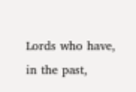Lords who have, in the past,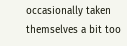occasionally taken themselves a bit too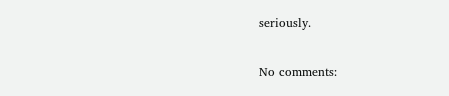seriously.

No comments: